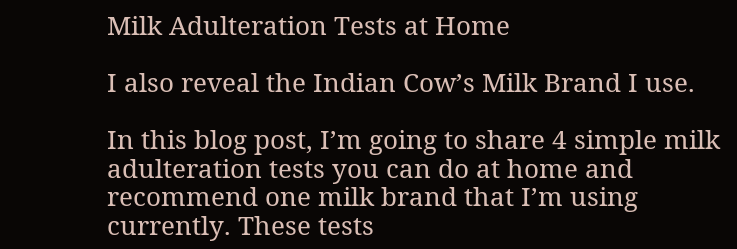Milk Adulteration Tests at Home

I also reveal the Indian Cow’s Milk Brand I use.

In this blog post, I’m going to share 4 simple milk adulteration tests you can do at home and recommend one milk brand that I’m using currently. These tests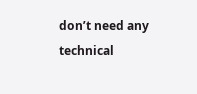don’t need any technical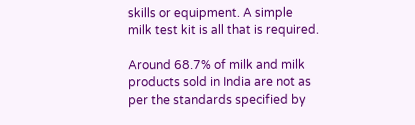skills or equipment. A simple milk test kit is all that is required.

Around 68.7% of milk and milk products sold in India are not as per the standards specified by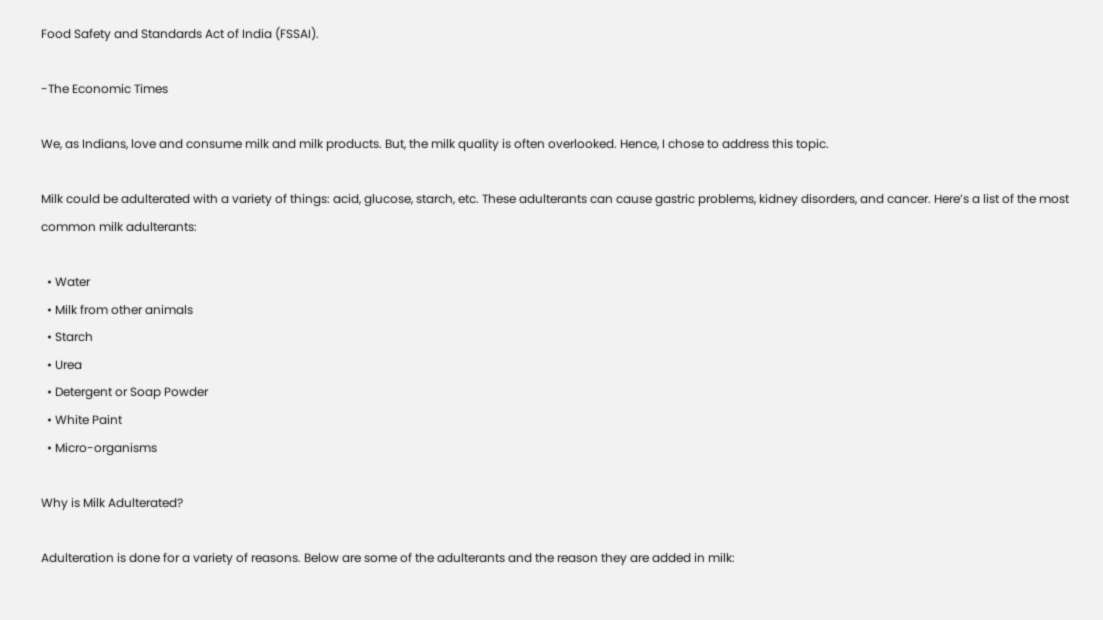Food Safety and Standards Act of India (FSSAI).

-The Economic Times

We, as Indians, love and consume milk and milk products. But, the milk quality is often overlooked. Hence, I chose to address this topic.

Milk could be adulterated with a variety of things: acid, glucose, starch, etc. These adulterants can cause gastric problems, kidney disorders, and cancer. Here’s a list of the most common milk adulterants:

  • Water
  • Milk from other animals
  • Starch
  • Urea
  • Detergent or Soap Powder
  • White Paint
  • Micro-organisms

Why is Milk Adulterated?

Adulteration is done for a variety of reasons. Below are some of the adulterants and the reason they are added in milk: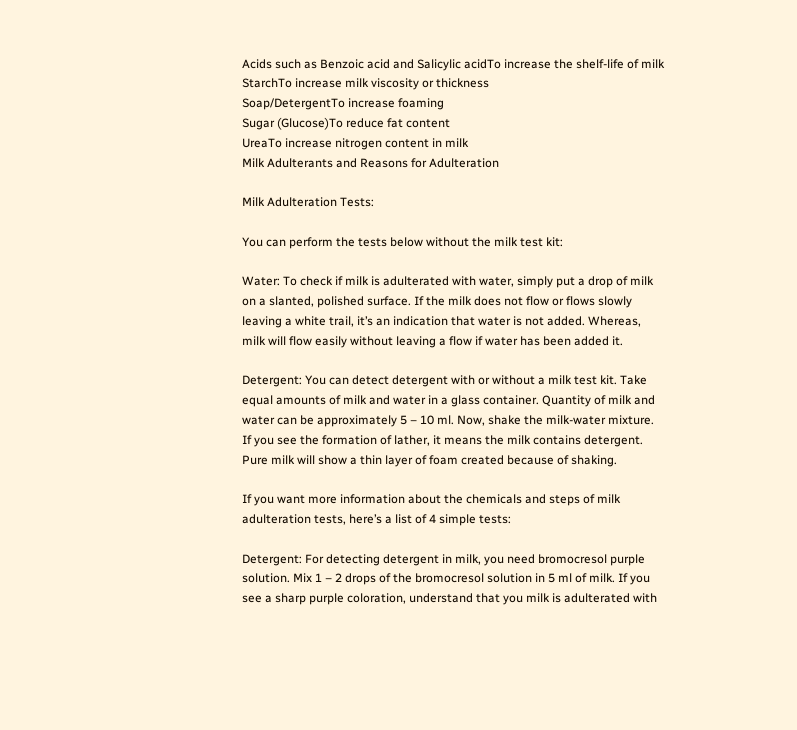Acids such as Benzoic acid and Salicylic acidTo increase the shelf-life of milk
StarchTo increase milk viscosity or thickness
Soap/DetergentTo increase foaming
Sugar (Glucose)To reduce fat content
UreaTo increase nitrogen content in milk
Milk Adulterants and Reasons for Adulteration

Milk Adulteration Tests:

You can perform the tests below without the milk test kit:

Water: To check if milk is adulterated with water, simply put a drop of milk on a slanted, polished surface. If the milk does not flow or flows slowly leaving a white trail, it’s an indication that water is not added. Whereas, milk will flow easily without leaving a flow if water has been added it.

Detergent: You can detect detergent with or without a milk test kit. Take equal amounts of milk and water in a glass container. Quantity of milk and water can be approximately 5 – 10 ml. Now, shake the milk-water mixture. If you see the formation of lather, it means the milk contains detergent. Pure milk will show a thin layer of foam created because of shaking.

If you want more information about the chemicals and steps of milk adulteration tests, here’s a list of 4 simple tests:

Detergent: For detecting detergent in milk, you need bromocresol purple solution. Mix 1 – 2 drops of the bromocresol solution in 5 ml of milk. If you see a sharp purple coloration, understand that you milk is adulterated with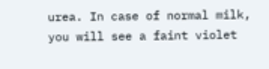urea. In case of normal milk, you will see a faint violet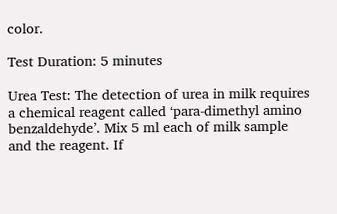color.

Test Duration: 5 minutes

Urea Test: The detection of urea in milk requires a chemical reagent called ‘para-dimethyl amino benzaldehyde’. Mix 5 ml each of milk sample and the reagent. If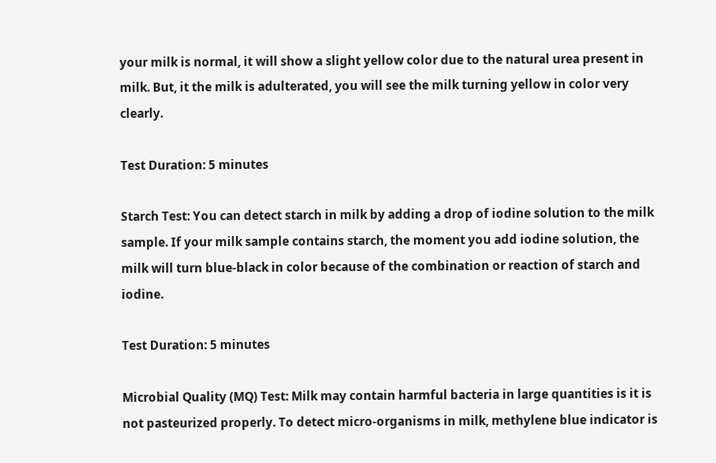your milk is normal, it will show a slight yellow color due to the natural urea present in milk. But, it the milk is adulterated, you will see the milk turning yellow in color very clearly.

Test Duration: 5 minutes

Starch Test: You can detect starch in milk by adding a drop of iodine solution to the milk sample. If your milk sample contains starch, the moment you add iodine solution, the milk will turn blue-black in color because of the combination or reaction of starch and iodine.

Test Duration: 5 minutes

Microbial Quality (MQ) Test: Milk may contain harmful bacteria in large quantities is it is not pasteurized properly. To detect micro-organisms in milk, methylene blue indicator is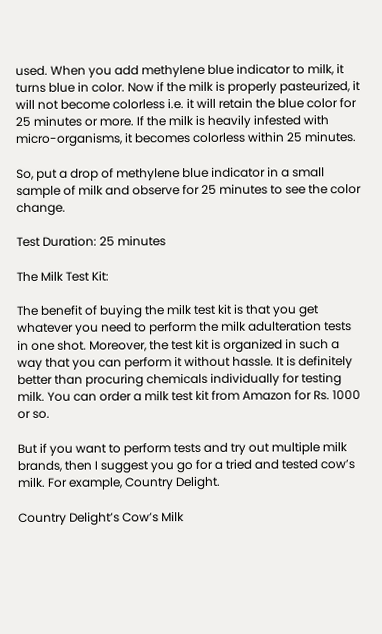used. When you add methylene blue indicator to milk, it turns blue in color. Now if the milk is properly pasteurized, it will not become colorless i.e. it will retain the blue color for 25 minutes or more. If the milk is heavily infested with micro-organisms, it becomes colorless within 25 minutes.

So, put a drop of methylene blue indicator in a small sample of milk and observe for 25 minutes to see the color change.

Test Duration: 25 minutes

The Milk Test Kit:

The benefit of buying the milk test kit is that you get whatever you need to perform the milk adulteration tests in one shot. Moreover, the test kit is organized in such a way that you can perform it without hassle. It is definitely better than procuring chemicals individually for testing milk. You can order a milk test kit from Amazon for Rs. 1000 or so.

But if you want to perform tests and try out multiple milk brands, then I suggest you go for a tried and tested cow’s milk. For example, Country Delight.

Country Delight’s Cow’s Milk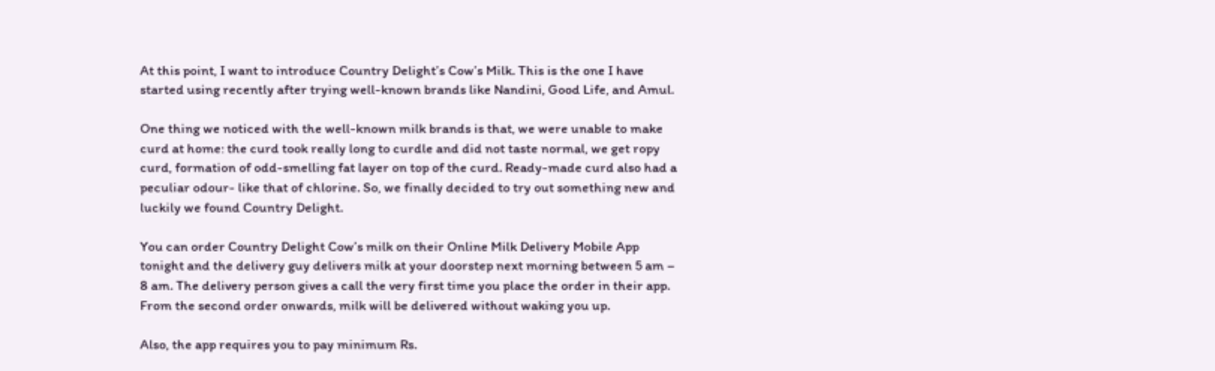At this point, I want to introduce Country Delight’s Cow’s Milk. This is the one I have started using recently after trying well-known brands like Nandini, Good Life, and Amul.

One thing we noticed with the well-known milk brands is that, we were unable to make curd at home: the curd took really long to curdle and did not taste normal, we get ropy curd, formation of odd-smelling fat layer on top of the curd. Ready-made curd also had a peculiar odour- like that of chlorine. So, we finally decided to try out something new and luckily we found Country Delight.

You can order Country Delight Cow’s milk on their Online Milk Delivery Mobile App tonight and the delivery guy delivers milk at your doorstep next morning between 5 am – 8 am. The delivery person gives a call the very first time you place the order in their app. From the second order onwards, milk will be delivered without waking you up.

Also, the app requires you to pay minimum Rs.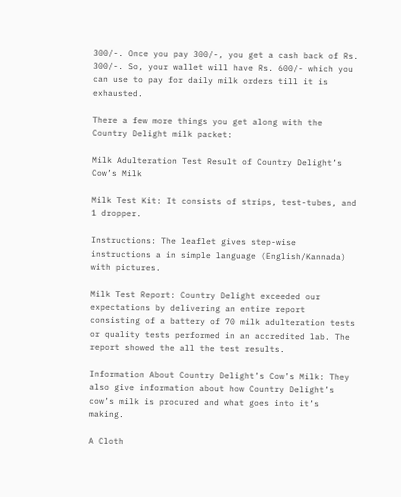300/-. Once you pay 300/-, you get a cash back of Rs. 300/-. So, your wallet will have Rs. 600/- which you can use to pay for daily milk orders till it is exhausted.

There a few more things you get along with the Country Delight milk packet:

Milk Adulteration Test Result of Country Delight’s Cow’s Milk

Milk Test Kit: It consists of strips, test-tubes, and 1 dropper.

Instructions: The leaflet gives step-wise instructions a in simple language (English/Kannada) with pictures.

Milk Test Report: Country Delight exceeded our expectations by delivering an entire report consisting of a battery of 70 milk adulteration tests or quality tests performed in an accredited lab. The report showed the all the test results.

Information About Country Delight’s Cow’s Milk: They also give information about how Country Delight’s cow’s milk is procured and what goes into it’s making.

A Cloth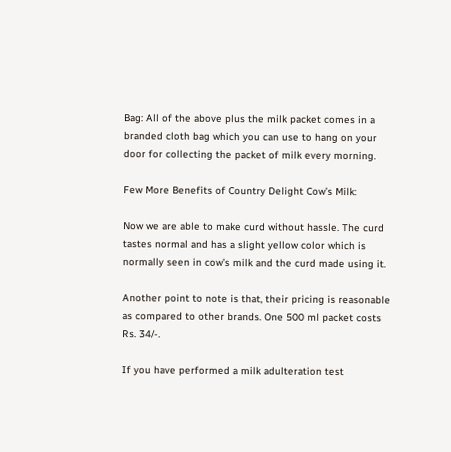Bag: All of the above plus the milk packet comes in a branded cloth bag which you can use to hang on your door for collecting the packet of milk every morning.

Few More Benefits of Country Delight Cow’s Milk:

Now we are able to make curd without hassle. The curd tastes normal and has a slight yellow color which is normally seen in cow’s milk and the curd made using it.

Another point to note is that, their pricing is reasonable as compared to other brands. One 500 ml packet costs Rs. 34/-.

If you have performed a milk adulteration test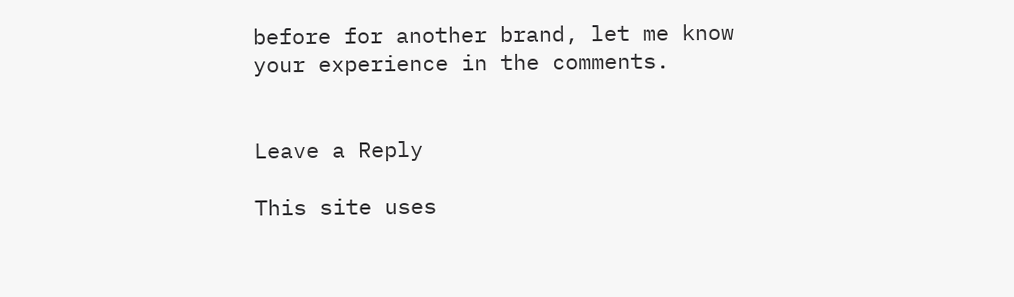before for another brand, let me know your experience in the comments.


Leave a Reply

This site uses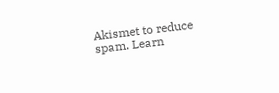Akismet to reduce spam. Learn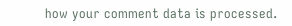how your comment data is processed.